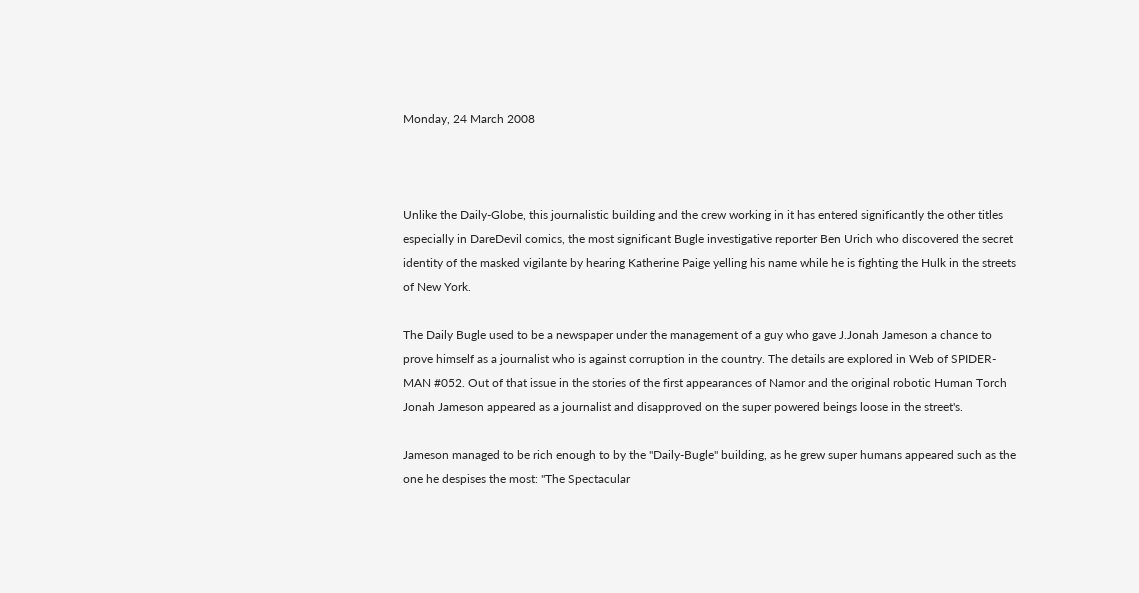Monday, 24 March 2008



Unlike the Daily-Globe, this journalistic building and the crew working in it has entered significantly the other titles especially in DareDevil comics, the most significant Bugle investigative reporter Ben Urich who discovered the secret identity of the masked vigilante by hearing Katherine Paige yelling his name while he is fighting the Hulk in the streets of New York.

The Daily Bugle used to be a newspaper under the management of a guy who gave J.Jonah Jameson a chance to prove himself as a journalist who is against corruption in the country. The details are explored in Web of SPIDER-MAN #052. Out of that issue in the stories of the first appearances of Namor and the original robotic Human Torch Jonah Jameson appeared as a journalist and disapproved on the super powered beings loose in the street's.

Jameson managed to be rich enough to by the "Daily-Bugle" building, as he grew super humans appeared such as the one he despises the most: "The Spectacular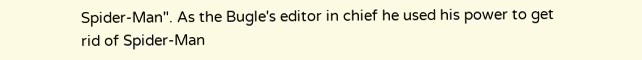Spider-Man". As the Bugle's editor in chief he used his power to get rid of Spider-Man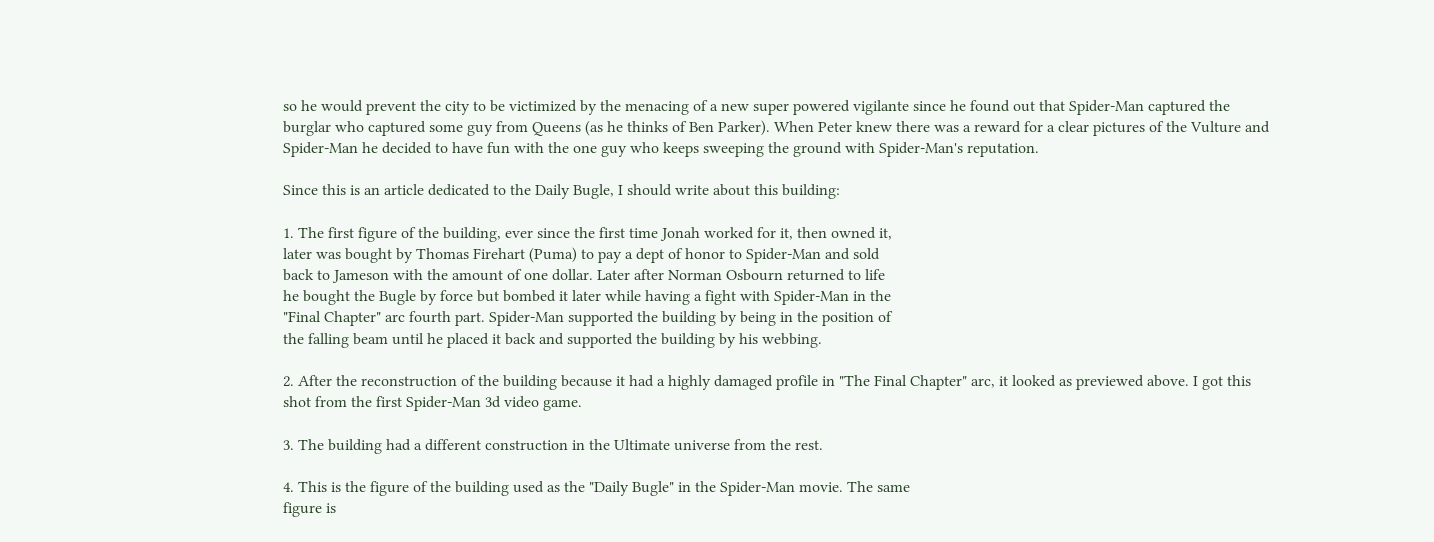so he would prevent the city to be victimized by the menacing of a new super powered vigilante since he found out that Spider-Man captured the burglar who captured some guy from Queens (as he thinks of Ben Parker). When Peter knew there was a reward for a clear pictures of the Vulture and Spider-Man he decided to have fun with the one guy who keeps sweeping the ground with Spider-Man's reputation.

Since this is an article dedicated to the Daily Bugle, I should write about this building:

1. The first figure of the building, ever since the first time Jonah worked for it, then owned it,
later was bought by Thomas Firehart (Puma) to pay a dept of honor to Spider-Man and sold
back to Jameson with the amount of one dollar. Later after Norman Osbourn returned to life
he bought the Bugle by force but bombed it later while having a fight with Spider-Man in the
"Final Chapter" arc fourth part. Spider-Man supported the building by being in the position of
the falling beam until he placed it back and supported the building by his webbing.

2. After the reconstruction of the building because it had a highly damaged profile in "The Final Chapter" arc, it looked as previewed above. I got this shot from the first Spider-Man 3d video game.

3. The building had a different construction in the Ultimate universe from the rest.

4. This is the figure of the building used as the "Daily Bugle" in the Spider-Man movie. The same
figure is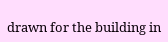drawn for the building in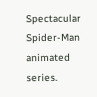Spectacular Spider-Man animated series.